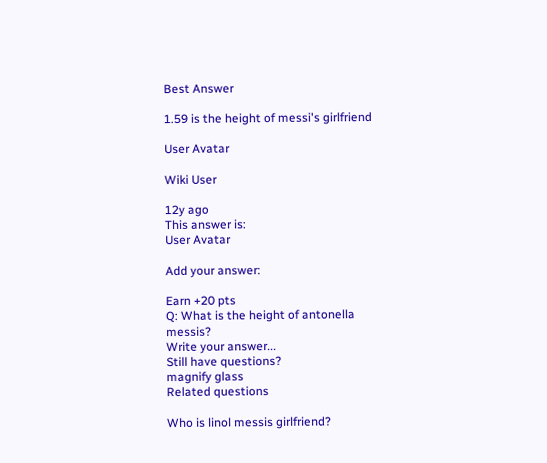Best Answer

1.59 is the height of messi's girlfriend

User Avatar

Wiki User

12y ago
This answer is:
User Avatar

Add your answer:

Earn +20 pts
Q: What is the height of antonella messis?
Write your answer...
Still have questions?
magnify glass
Related questions

Who is linol messis girlfriend?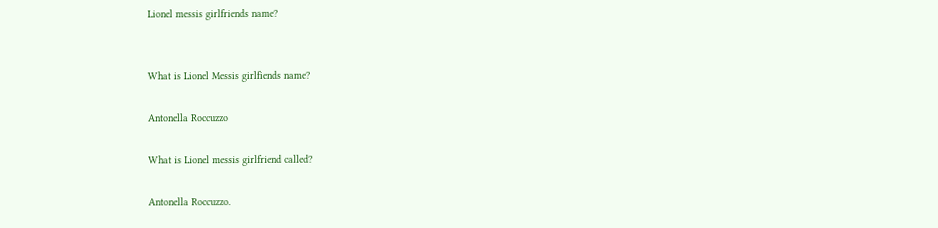Lionel messis girlfriends name?


What is Lionel Messis girlfiends name?

Antonella Roccuzzo

What is Lionel messis girlfriend called?

Antonella Roccuzzo.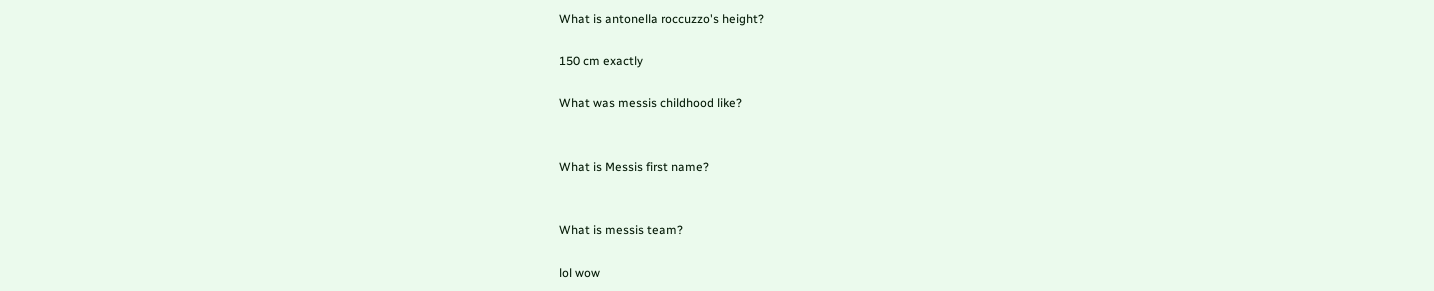What is antonella roccuzzo's height?

150 cm exactly

What was messis childhood like?


What is Messis first name?


What is messis team?

lol wow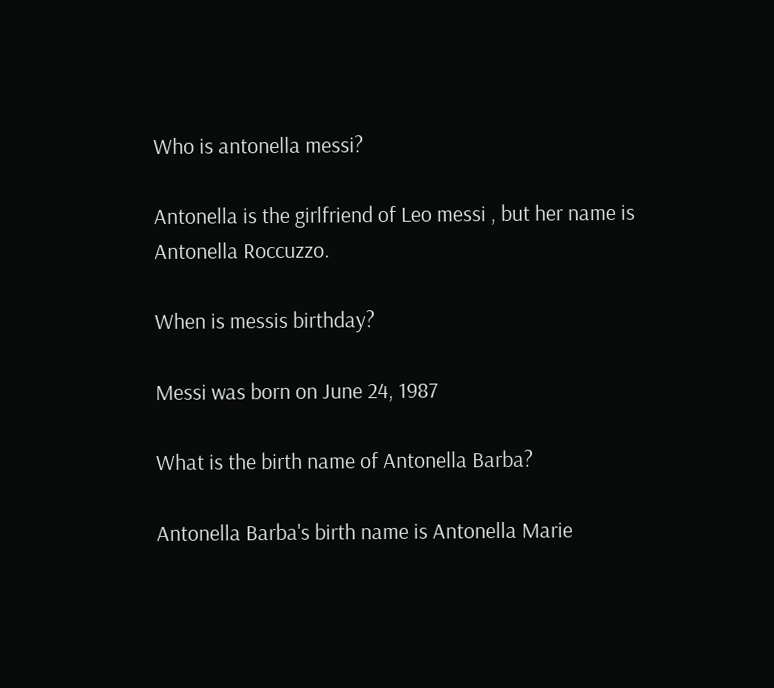Who is antonella messi?

Antonella is the girlfriend of Leo messi , but her name is Antonella Roccuzzo.

When is messis birthday?

Messi was born on June 24, 1987

What is the birth name of Antonella Barba?

Antonella Barba's birth name is Antonella Marie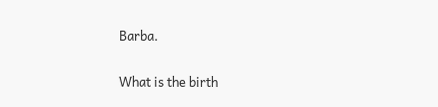Barba.

What is the birth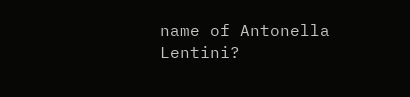name of Antonella Lentini?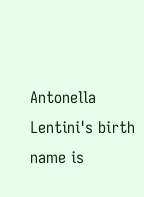Antonella Lentini's birth name is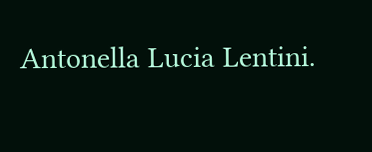Antonella Lucia Lentini.